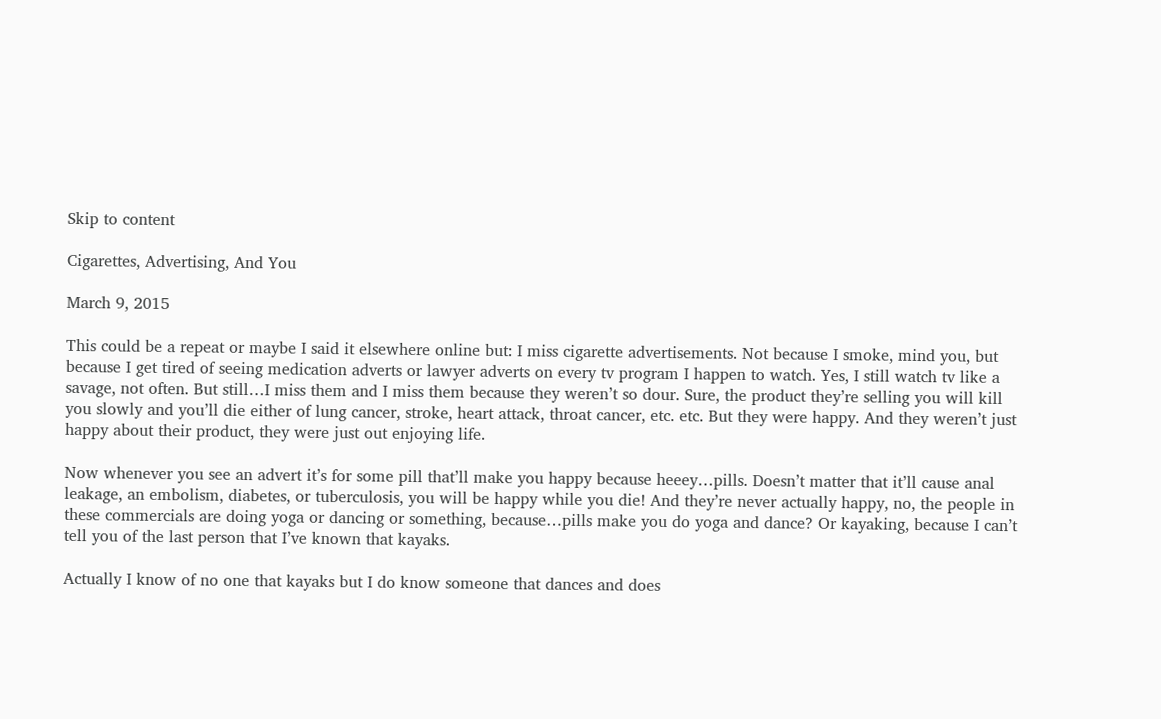Skip to content

Cigarettes, Advertising, And You

March 9, 2015

This could be a repeat or maybe I said it elsewhere online but: I miss cigarette advertisements. Not because I smoke, mind you, but because I get tired of seeing medication adverts or lawyer adverts on every tv program I happen to watch. Yes, I still watch tv like a savage, not often. But still…I miss them and I miss them because they weren’t so dour. Sure, the product they’re selling you will kill you slowly and you’ll die either of lung cancer, stroke, heart attack, throat cancer, etc. etc. But they were happy. And they weren’t just happy about their product, they were just out enjoying life.

Now whenever you see an advert it’s for some pill that’ll make you happy because heeey…pills. Doesn’t matter that it’ll cause anal leakage, an embolism, diabetes, or tuberculosis, you will be happy while you die! And they’re never actually happy, no, the people in these commercials are doing yoga or dancing or something, because…pills make you do yoga and dance? Or kayaking, because I can’t tell you of the last person that I’ve known that kayaks.

Actually I know of no one that kayaks but I do know someone that dances and does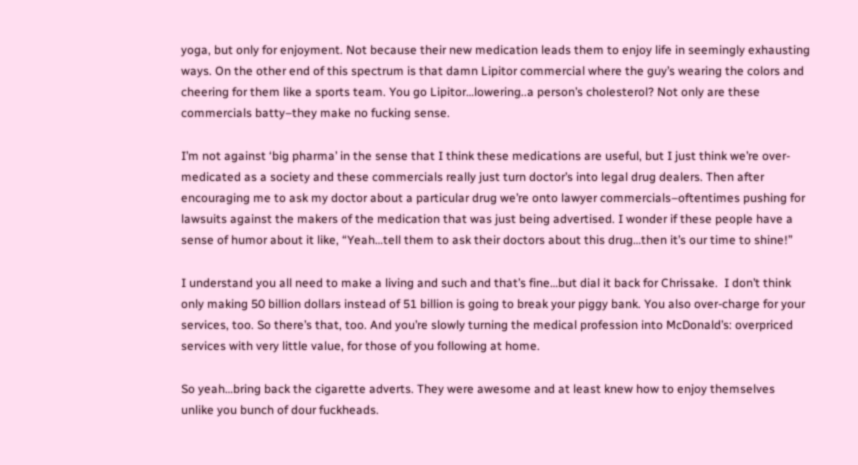yoga, but only for enjoyment. Not because their new medication leads them to enjoy life in seemingly exhausting ways. On the other end of this spectrum is that damn Lipitor commercial where the guy’s wearing the colors and cheering for them like a sports team. You go Lipitor…lowering..a person’s cholesterol? Not only are these commercials batty–they make no fucking sense.

I’m not against ‘big pharma’ in the sense that I think these medications are useful, but I just think we’re over-medicated as a society and these commercials really just turn doctor’s into legal drug dealers. Then after encouraging me to ask my doctor about a particular drug we’re onto lawyer commercials–oftentimes pushing for lawsuits against the makers of the medication that was just being advertised. I wonder if these people have a sense of humor about it like, “Yeah…tell them to ask their doctors about this drug…then it’s our time to shine!”

I understand you all need to make a living and such and that’s fine…but dial it back for Chrissake.  I don’t think only making 50 billion dollars instead of 51 billion is going to break your piggy bank. You also over-charge for your services, too. So there’s that, too. And you’re slowly turning the medical profession into McDonald’s: overpriced services with very little value, for those of you following at home.

So yeah…bring back the cigarette adverts. They were awesome and at least knew how to enjoy themselves unlike you bunch of dour fuckheads.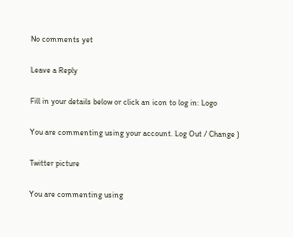No comments yet

Leave a Reply

Fill in your details below or click an icon to log in: Logo

You are commenting using your account. Log Out / Change )

Twitter picture

You are commenting using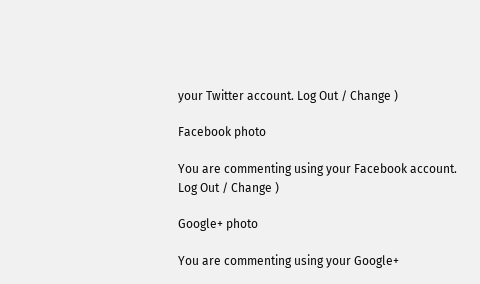your Twitter account. Log Out / Change )

Facebook photo

You are commenting using your Facebook account. Log Out / Change )

Google+ photo

You are commenting using your Google+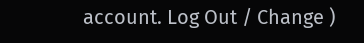account. Log Out / Change )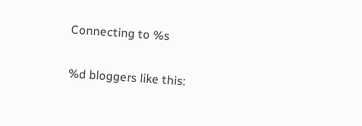Connecting to %s

%d bloggers like this: